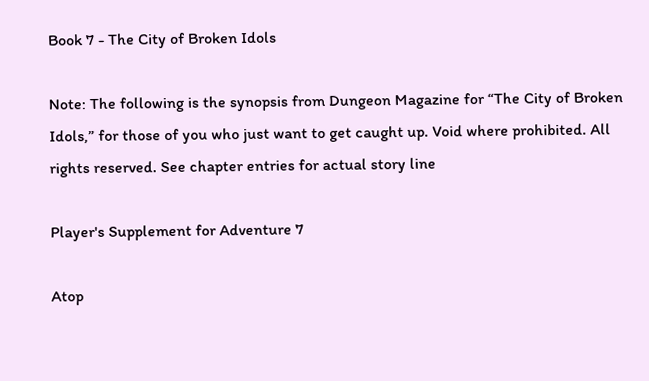Book 7 - The City of Broken Idols

Note: The following is the synopsis from Dungeon Magazine for “The City of Broken Idols,” for those of you who just want to get caught up. Void where prohibited. All rights reserved. See chapter entries for actual story line

Player's Supplement for Adventure 7

Atop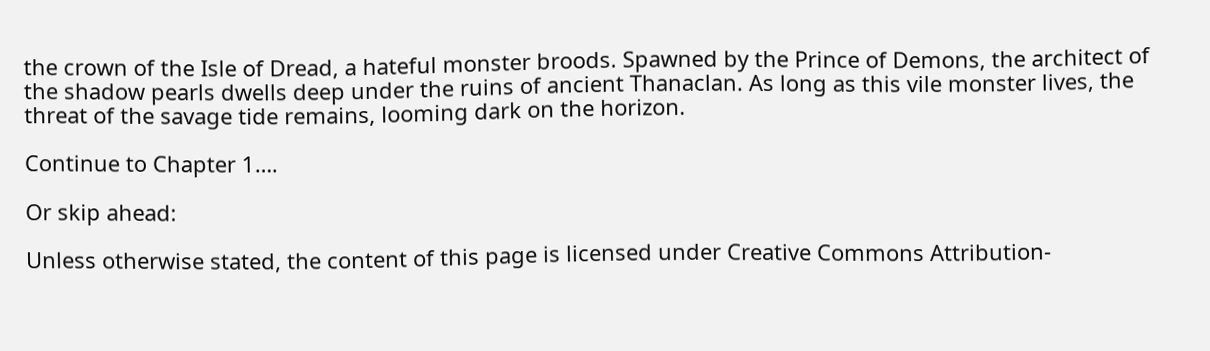the crown of the Isle of Dread, a hateful monster broods. Spawned by the Prince of Demons, the architect of the shadow pearls dwells deep under the ruins of ancient Thanaclan. As long as this vile monster lives, the threat of the savage tide remains, looming dark on the horizon.

Continue to Chapter 1….

Or skip ahead:

Unless otherwise stated, the content of this page is licensed under Creative Commons Attribution-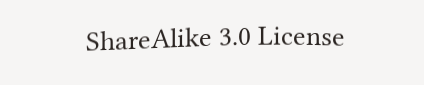ShareAlike 3.0 License